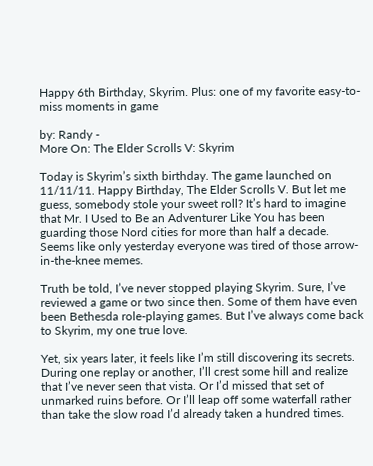Happy 6th Birthday, Skyrim. Plus: one of my favorite easy-to-miss moments in game

by: Randy -
More On: The Elder Scrolls V: Skyrim

Today is Skyrim’s sixth birthday. The game launched on 11/11/11. Happy Birthday, The Elder Scrolls V. But let me guess, somebody stole your sweet roll? It’s hard to imagine that Mr. I Used to Be an Adventurer Like You has been guarding those Nord cities for more than half a decade. Seems like only yesterday everyone was tired of those arrow-in-the-knee memes.

Truth be told, I’ve never stopped playing Skyrim. Sure, I’ve reviewed a game or two since then. Some of them have even been Bethesda role-playing games. But I’ve always come back to Skyrim, my one true love.

Yet, six years later, it feels like I’m still discovering its secrets. During one replay or another, I’ll crest some hill and realize that I’ve never seen that vista. Or I’d missed that set of unmarked ruins before. Or I’ll leap off some waterfall rather than take the slow road I’d already taken a hundred times.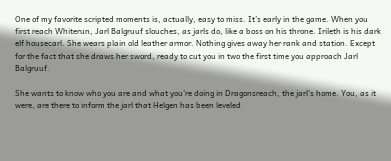One of my favorite scripted moments is, actually, easy to miss. It’s early in the game. When you first reach Whiterun, Jarl Balgruuf slouches, as jarls do, like a boss on his throne. Irileth is his dark elf housecarl. She wears plain old leather armor. Nothing gives away her rank and station. Except for the fact that she draws her sword, ready to cut you in two the first time you approach Jarl Balgruuf.

She wants to know who you are and what you’re doing in Dragonsreach, the jarl’s home. You, as it were, are there to inform the jarl that Helgen has been leveled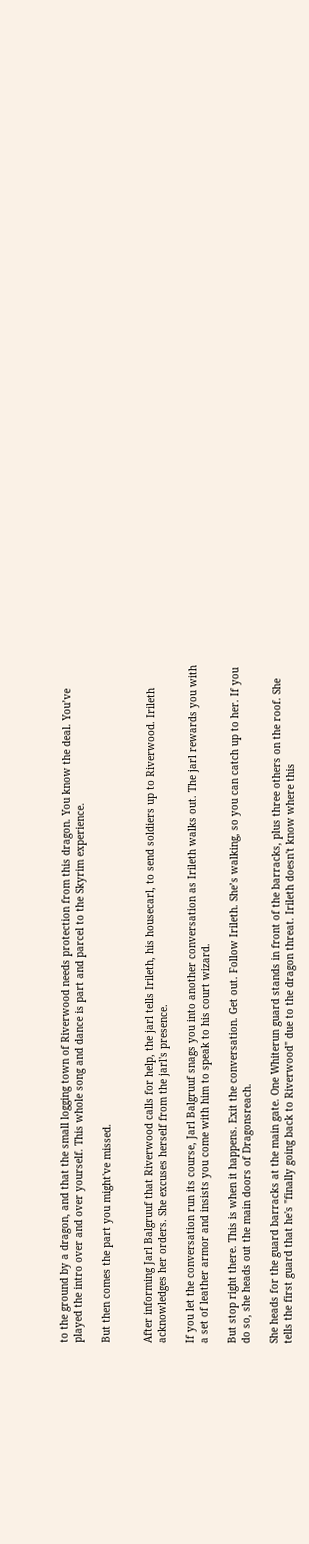to the ground by a dragon, and that the small logging town of Riverwood needs protection from this dragon. You know the deal. You’ve played the intro over and over yourself. This whole song and dance is part and parcel to the Skyrim experience.

But then comes the part you might've missed.


After informing Jarl Balgruuf that Riverwood calls for help, the jarl tells Irileth, his housecarl, to send soldiers up to Riverwood. Irileth acknowledges her orders. She excuses herself from the jarl's presence.

If you let the conversation run its course, Jarl Balgruuf snags you into another conversation as Irileth walks out. The jarl rewards you with a set of leather armor and insists you come with him to speak to his court wizard.

But stop right there. This is when it happens. Exit the conversation. Get out. Follow Irileth. She’s walking, so you can catch up to her. If you do so, she heads out the main doors of Dragonsreach.

She heads for the guard barracks at the main gate. One Whiterun guard stands in front of the barracks, plus three others on the roof. She tells the first guard that he's "finally going back to Riverwood" due to the dragon threat. Irileth doesn't know where this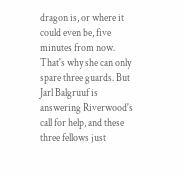dragon is, or where it could even be, five minutes from now. That's why she can only spare three guards. But Jarl Balgruuf is answering Riverwood's call for help, and these three fellows just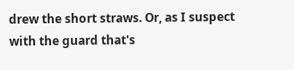drew the short straws. Or, as I suspect with the guard that's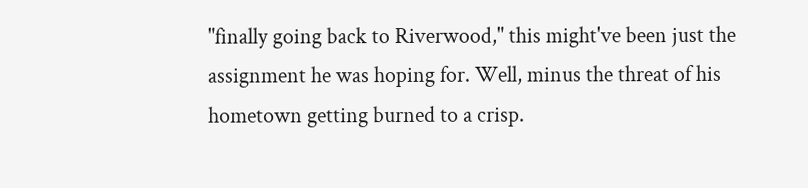"finally going back to Riverwood," this might've been just the assignment he was hoping for. Well, minus the threat of his hometown getting burned to a crisp.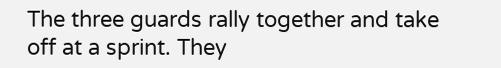The three guards rally together and take off at a sprint. They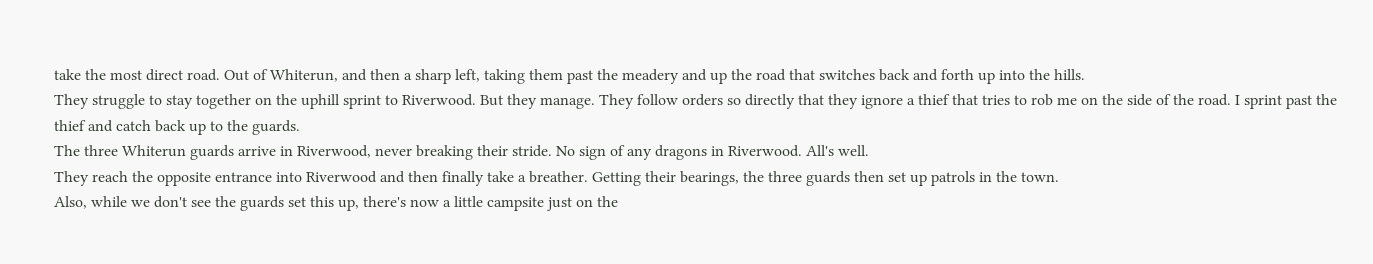take the most direct road. Out of Whiterun, and then a sharp left, taking them past the meadery and up the road that switches back and forth up into the hills.
They struggle to stay together on the uphill sprint to Riverwood. But they manage. They follow orders so directly that they ignore a thief that tries to rob me on the side of the road. I sprint past the thief and catch back up to the guards.
The three Whiterun guards arrive in Riverwood, never breaking their stride. No sign of any dragons in Riverwood. All's well.
They reach the opposite entrance into Riverwood and then finally take a breather. Getting their bearings, the three guards then set up patrols in the town.
Also, while we don't see the guards set this up, there's now a little campsite just on the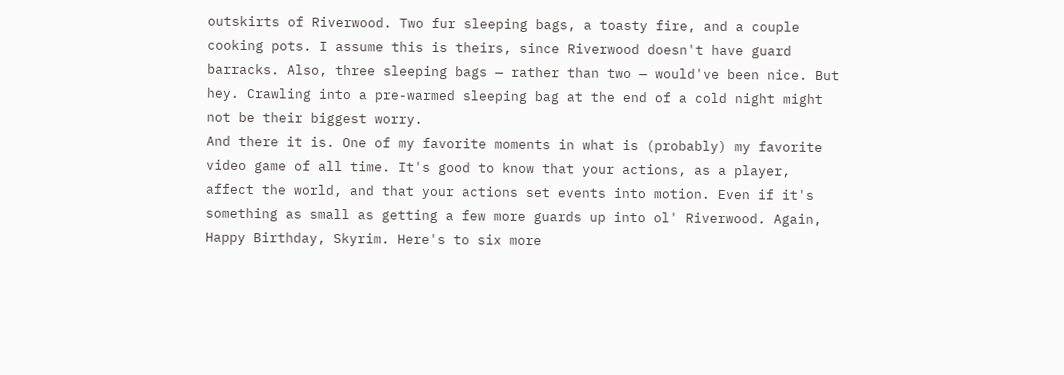outskirts of Riverwood. Two fur sleeping bags, a toasty fire, and a couple cooking pots. I assume this is theirs, since Riverwood doesn't have guard barracks. Also, three sleeping bags — rather than two — would've been nice. But hey. Crawling into a pre-warmed sleeping bag at the end of a cold night might not be their biggest worry.
And there it is. One of my favorite moments in what is (probably) my favorite video game of all time. It's good to know that your actions, as a player, affect the world, and that your actions set events into motion. Even if it's something as small as getting a few more guards up into ol' Riverwood. Again, Happy Birthday, Skyrim. Here's to six more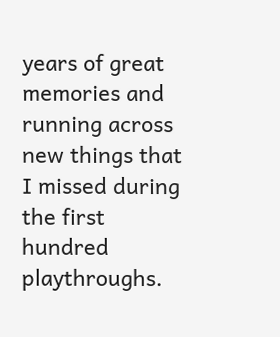years of great memories and running across new things that I missed during the first hundred playthroughs.